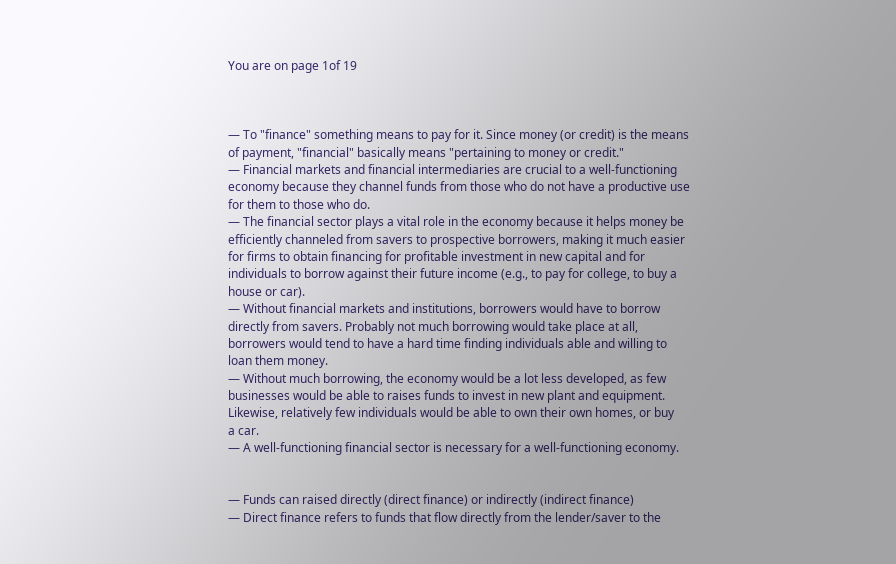You are on page 1of 19



— To "finance" something means to pay for it. Since money (or credit) is the means
of payment, "financial" basically means "pertaining to money or credit."
— Financial markets and financial intermediaries are crucial to a well-functioning
economy because they channel funds from those who do not have a productive use
for them to those who do.
— The financial sector plays a vital role in the economy because it helps money be
efficiently channeled from savers to prospective borrowers, making it much easier
for firms to obtain financing for profitable investment in new capital and for
individuals to borrow against their future income (e.g., to pay for college, to buy a
house or car).
— Without financial markets and institutions, borrowers would have to borrow
directly from savers. Probably not much borrowing would take place at all,
borrowers would tend to have a hard time finding individuals able and willing to
loan them money.
— Without much borrowing, the economy would be a lot less developed, as few
businesses would be able to raises funds to invest in new plant and equipment.
Likewise, relatively few individuals would be able to own their own homes, or buy
a car.
— A well-functioning financial sector is necessary for a well-functioning economy.


— Funds can raised directly (direct finance) or indirectly (indirect finance)
— Direct finance refers to funds that flow directly from the lender/saver to the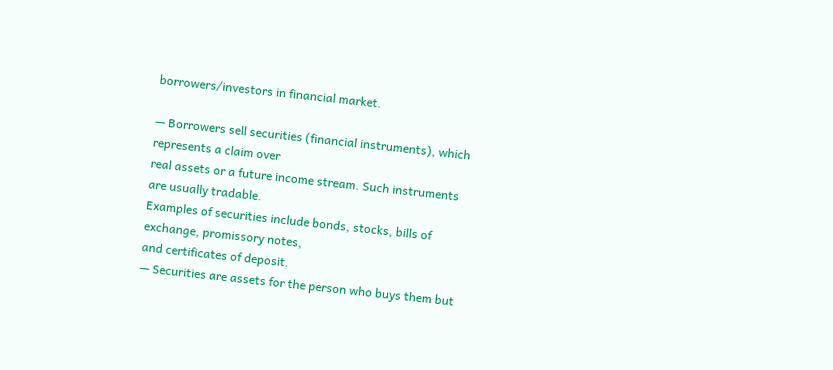borrowers/investors in financial market.

— Borrowers sell securities (financial instruments), which represents a claim over
real assets or a future income stream. Such instruments are usually tradable.
Examples of securities include bonds, stocks, bills of exchange, promissory notes,
and certificates of deposit.
— Securities are assets for the person who buys them but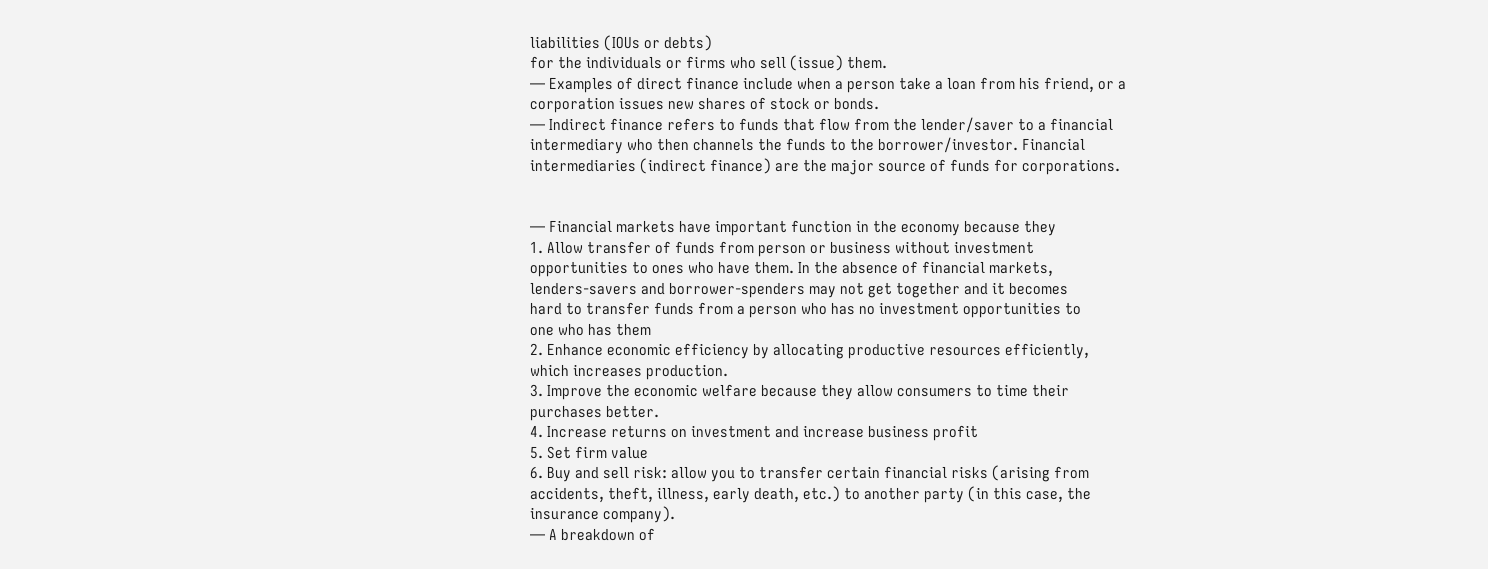liabilities (IOUs or debts)
for the individuals or firms who sell (issue) them.
— Examples of direct finance include when a person take a loan from his friend, or a
corporation issues new shares of stock or bonds.
— Indirect finance refers to funds that flow from the lender/saver to a financial
intermediary who then channels the funds to the borrower/investor. Financial
intermediaries (indirect finance) are the major source of funds for corporations.


— Financial markets have important function in the economy because they
1. Allow transfer of funds from person or business without investment
opportunities to ones who have them. In the absence of financial markets,
lenders-savers and borrower-spenders may not get together and it becomes
hard to transfer funds from a person who has no investment opportunities to
one who has them
2. Enhance economic efficiency by allocating productive resources efficiently,
which increases production.
3. Improve the economic welfare because they allow consumers to time their
purchases better.
4. Increase returns on investment and increase business profit
5. Set firm value
6. Buy and sell risk: allow you to transfer certain financial risks (arising from
accidents, theft, illness, early death, etc.) to another party (in this case, the
insurance company).
— A breakdown of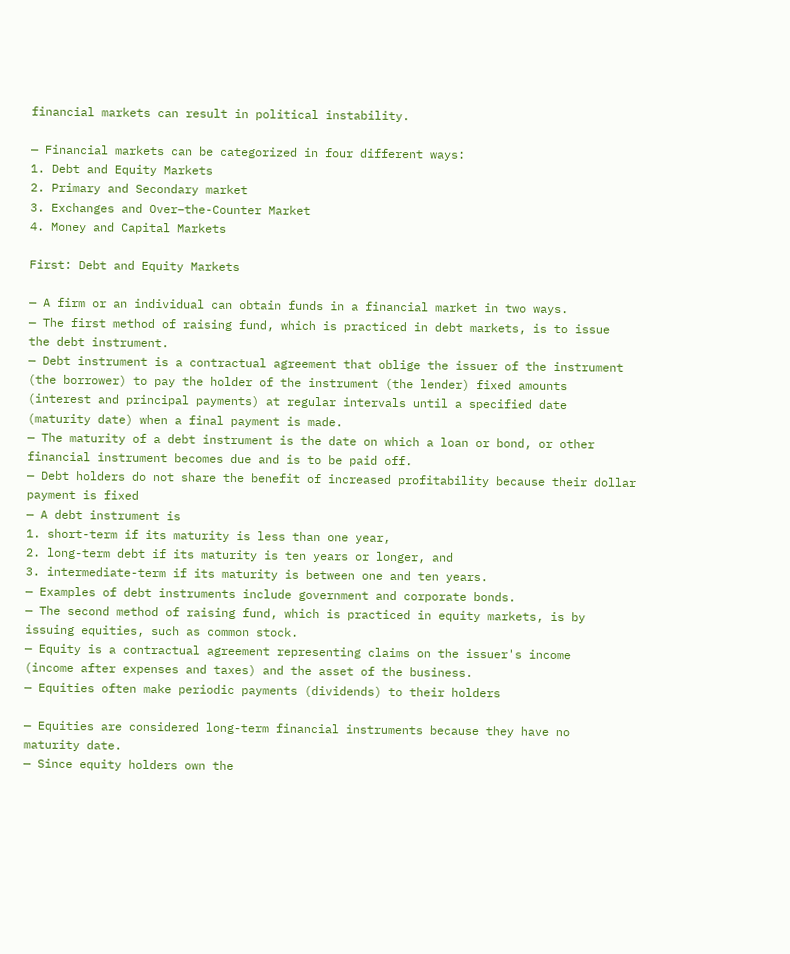financial markets can result in political instability.

— Financial markets can be categorized in four different ways:
1. Debt and Equity Markets
2. Primary and Secondary market
3. Exchanges and Over–the-Counter Market
4. Money and Capital Markets

First: Debt and Equity Markets

— A firm or an individual can obtain funds in a financial market in two ways.
— The first method of raising fund, which is practiced in debt markets, is to issue
the debt instrument.
— Debt instrument is a contractual agreement that oblige the issuer of the instrument
(the borrower) to pay the holder of the instrument (the lender) fixed amounts
(interest and principal payments) at regular intervals until a specified date
(maturity date) when a final payment is made.
— The maturity of a debt instrument is the date on which a loan or bond, or other
financial instrument becomes due and is to be paid off.
— Debt holders do not share the benefit of increased profitability because their dollar
payment is fixed
— A debt instrument is
1. short-term if its maturity is less than one year,
2. long-term debt if its maturity is ten years or longer, and
3. intermediate-term if its maturity is between one and ten years.
— Examples of debt instruments include government and corporate bonds.
— The second method of raising fund, which is practiced in equity markets, is by
issuing equities, such as common stock.
— Equity is a contractual agreement representing claims on the issuer's income
(income after expenses and taxes) and the asset of the business.
— Equities often make periodic payments (dividends) to their holders

— Equities are considered long-term financial instruments because they have no
maturity date.
— Since equity holders own the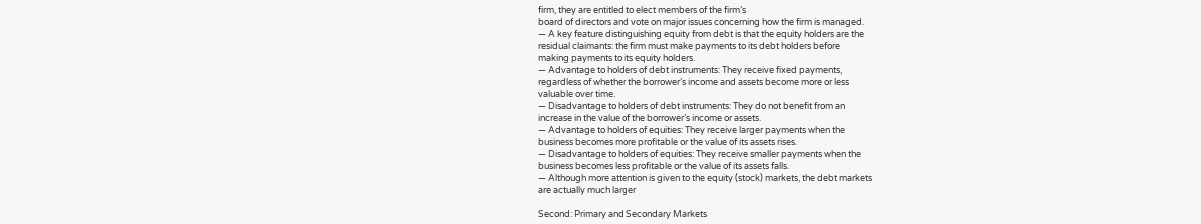firm, they are entitled to elect members of the firm’s
board of directors and vote on major issues concerning how the firm is managed.
— A key feature distinguishing equity from debt is that the equity holders are the
residual claimants: the firm must make payments to its debt holders before
making payments to its equity holders.
— Advantage to holders of debt instruments: They receive fixed payments,
regardless of whether the borrower’s income and assets become more or less
valuable over time.
— Disadvantage to holders of debt instruments: They do not benefit from an
increase in the value of the borrower’s income or assets.
— Advantage to holders of equities: They receive larger payments when the
business becomes more profitable or the value of its assets rises.
— Disadvantage to holders of equities: They receive smaller payments when the
business becomes less profitable or the value of its assets falls.
— Although more attention is given to the equity (stock) markets, the debt markets
are actually much larger

Second: Primary and Secondary Markets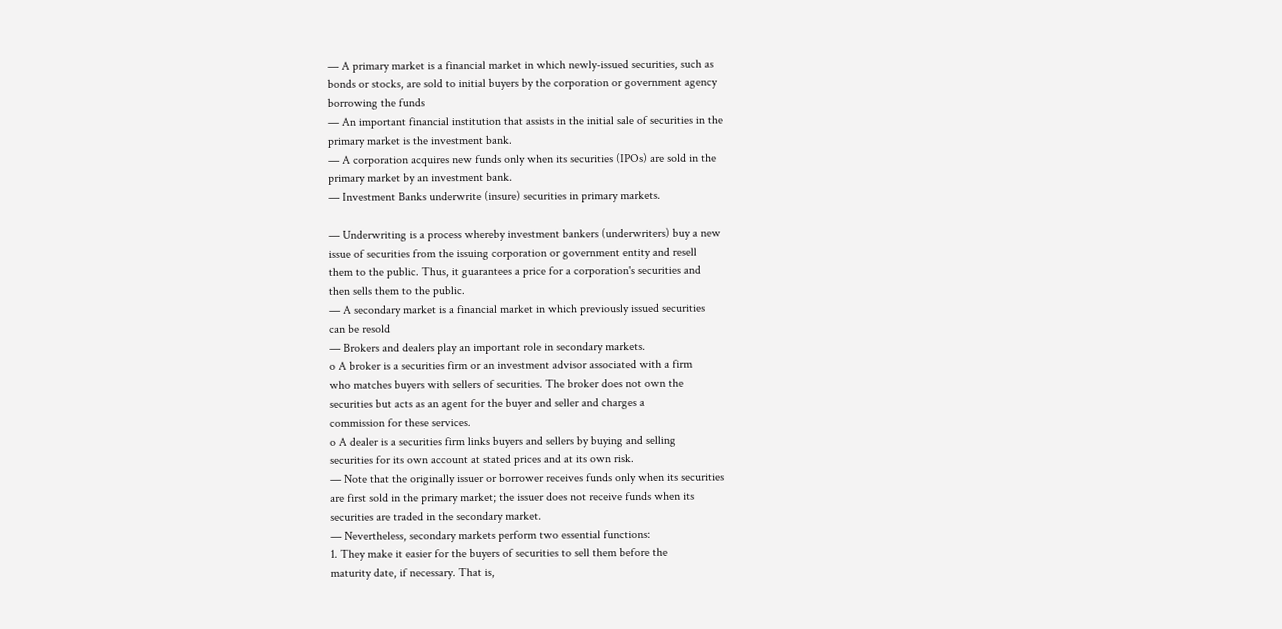— A primary market is a financial market in which newly-issued securities, such as
bonds or stocks, are sold to initial buyers by the corporation or government agency
borrowing the funds
— An important financial institution that assists in the initial sale of securities in the
primary market is the investment bank.
— A corporation acquires new funds only when its securities (IPOs) are sold in the
primary market by an investment bank.
— Investment Banks underwrite (insure) securities in primary markets.

— Underwriting is a process whereby investment bankers (underwriters) buy a new
issue of securities from the issuing corporation or government entity and resell
them to the public. Thus, it guarantees a price for a corporation's securities and
then sells them to the public.
— A secondary market is a financial market in which previously issued securities
can be resold
— Brokers and dealers play an important role in secondary markets.
o A broker is a securities firm or an investment advisor associated with a firm
who matches buyers with sellers of securities. The broker does not own the
securities but acts as an agent for the buyer and seller and charges a
commission for these services.
o A dealer is a securities firm links buyers and sellers by buying and selling
securities for its own account at stated prices and at its own risk.
— Note that the originally issuer or borrower receives funds only when its securities
are first sold in the primary market; the issuer does not receive funds when its
securities are traded in the secondary market.
— Nevertheless, secondary markets perform two essential functions:
1. They make it easier for the buyers of securities to sell them before the
maturity date, if necessary. That is,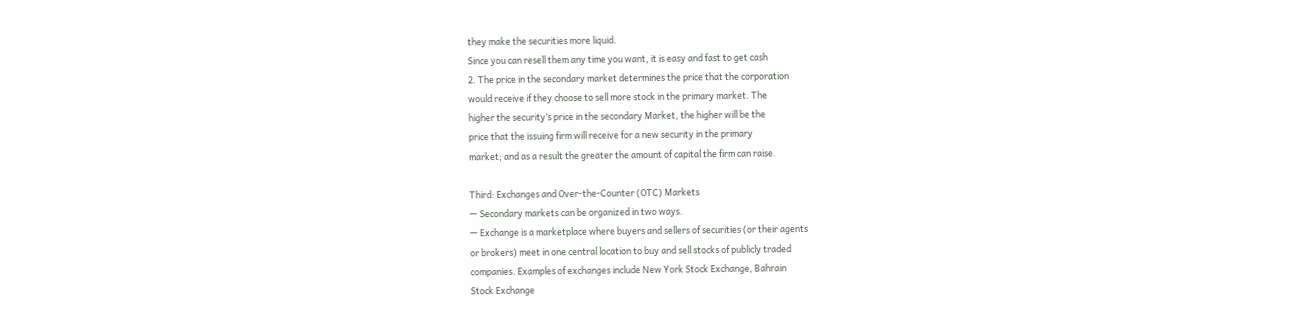they make the securities more liquid.
Since you can resell them any time you want, it is easy and fast to get cash
2. The price in the secondary market determines the price that the corporation
would receive if they choose to sell more stock in the primary market. The
higher the security’s price in the secondary Market, the higher will be the
price that the issuing firm will receive for a new security in the primary
market; and as a result the greater the amount of capital the firm can raise.

Third: Exchanges and Over-the-Counter (OTC) Markets
— Secondary markets can be organized in two ways.
— Exchange is a marketplace where buyers and sellers of securities (or their agents
or brokers) meet in one central location to buy and sell stocks of publicly traded
companies. Examples of exchanges include New York Stock Exchange, Bahrain
Stock Exchange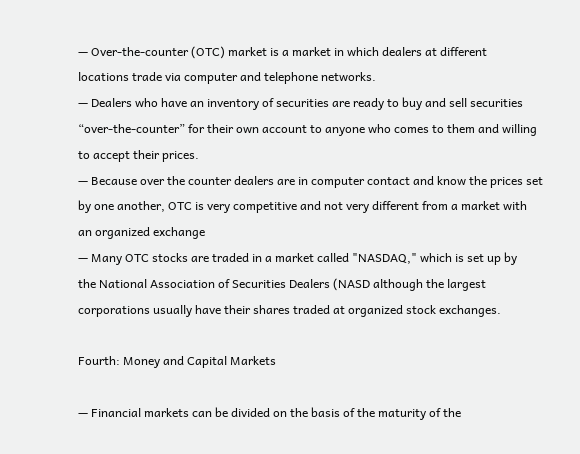— Over-the-counter (OTC) market is a market in which dealers at different
locations trade via computer and telephone networks.
— Dealers who have an inventory of securities are ready to buy and sell securities
“over-the-counter” for their own account to anyone who comes to them and willing
to accept their prices.
— Because over the counter dealers are in computer contact and know the prices set
by one another, OTC is very competitive and not very different from a market with
an organized exchange
— Many OTC stocks are traded in a market called "NASDAQ," which is set up by
the National Association of Securities Dealers (NASD although the largest
corporations usually have their shares traded at organized stock exchanges.

Fourth: Money and Capital Markets

— Financial markets can be divided on the basis of the maturity of the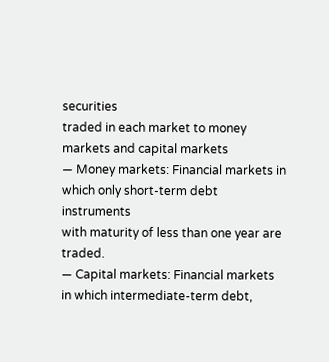securities
traded in each market to money markets and capital markets
— Money markets: Financial markets in which only short-term debt instruments
with maturity of less than one year are traded.
— Capital markets: Financial markets in which intermediate-term debt,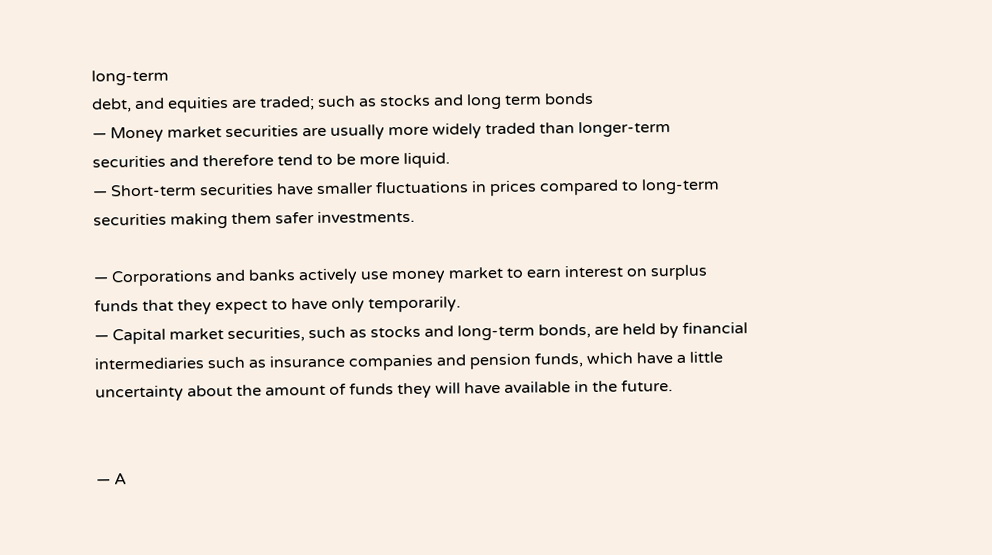long-term
debt, and equities are traded; such as stocks and long term bonds
— Money market securities are usually more widely traded than longer-term
securities and therefore tend to be more liquid.
— Short-term securities have smaller fluctuations in prices compared to long-term
securities making them safer investments.

— Corporations and banks actively use money market to earn interest on surplus
funds that they expect to have only temporarily.
— Capital market securities, such as stocks and long-term bonds, are held by financial
intermediaries such as insurance companies and pension funds, which have a little
uncertainty about the amount of funds they will have available in the future.


— A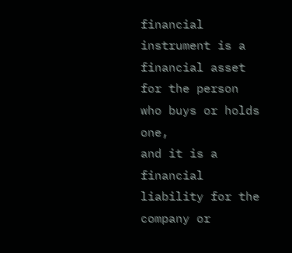financial instrument is a financial asset for the person who buys or holds one,
and it is a financial liability for the company or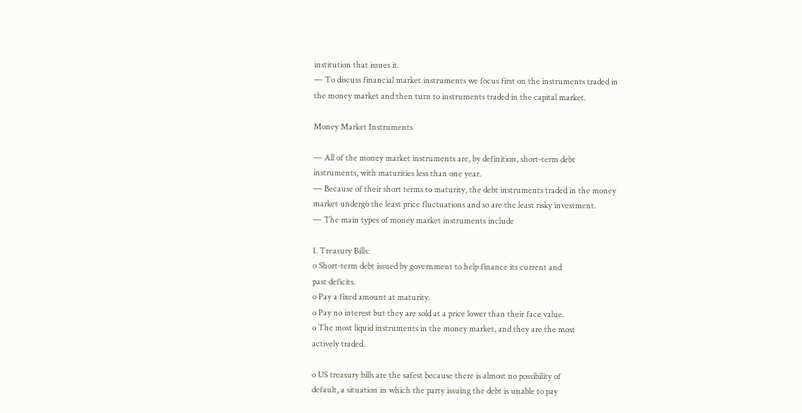institution that issues it.
— To discuss financial market instruments we focus first on the instruments traded in
the money market and then turn to instruments traded in the capital market.

Money Market Instruments

— All of the money market instruments are, by definition, short-term debt
instruments, with maturities less than one year.
— Because of their short terms to maturity, the debt instruments traded in the money
market undergo the least price fluctuations and so are the least risky investment.
— The main types of money market instruments include

1. Treasury Bills:
o Short-term debt issued by government to help finance its current and
past deficits.
o Pay a fixed amount at maturity.
o Pay no interest but they are sold at a price lower than their face value.
o The most liquid instruments in the money market, and they are the most
actively traded.

o US treasury bills are the safest because there is almost no possibility of
default, a situation in which the party issuing the debt is unable to pay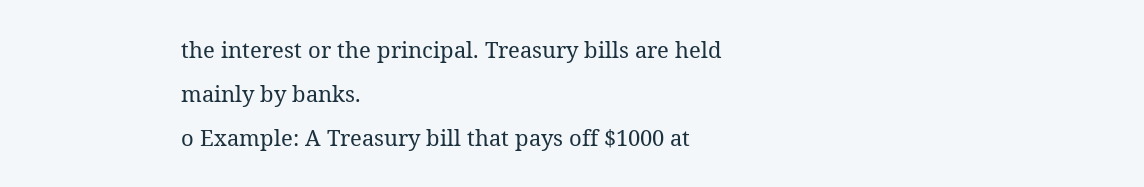the interest or the principal. Treasury bills are held mainly by banks.
o Example: A Treasury bill that pays off $1000 at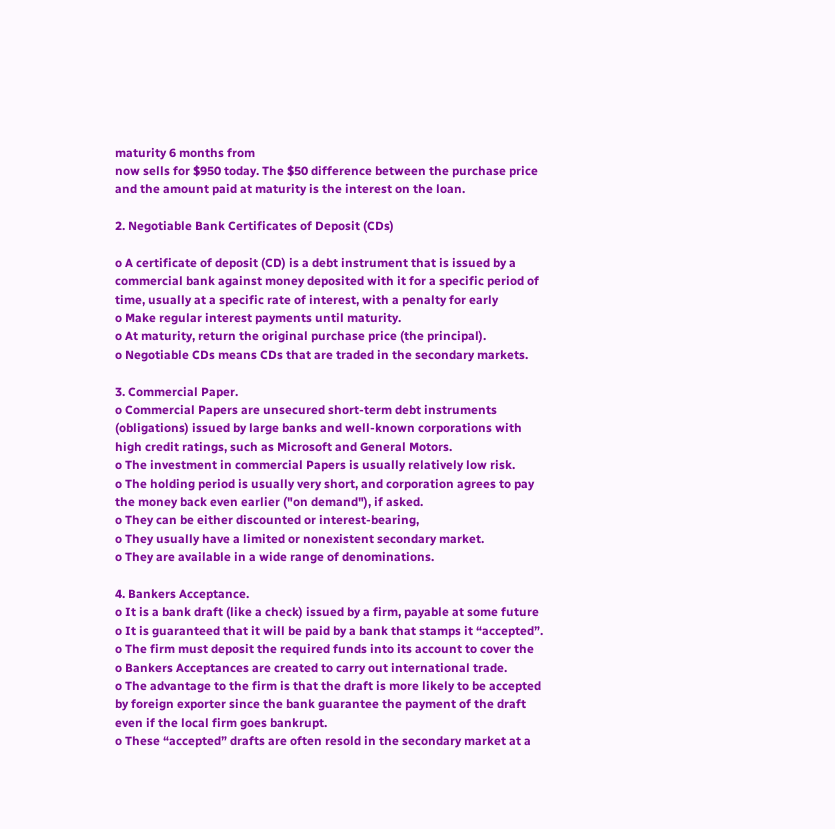maturity 6 months from
now sells for $950 today. The $50 difference between the purchase price
and the amount paid at maturity is the interest on the loan.

2. Negotiable Bank Certificates of Deposit (CDs)

o A certificate of deposit (CD) is a debt instrument that is issued by a
commercial bank against money deposited with it for a specific period of
time, usually at a specific rate of interest, with a penalty for early
o Make regular interest payments until maturity.
o At maturity, return the original purchase price (the principal).
o Negotiable CDs means CDs that are traded in the secondary markets.

3. Commercial Paper.
o Commercial Papers are unsecured short-term debt instruments
(obligations) issued by large banks and well-known corporations with
high credit ratings, such as Microsoft and General Motors.
o The investment in commercial Papers is usually relatively low risk.
o The holding period is usually very short, and corporation agrees to pay
the money back even earlier ("on demand"), if asked.
o They can be either discounted or interest-bearing,
o They usually have a limited or nonexistent secondary market.
o They are available in a wide range of denominations.

4. Bankers Acceptance.
o It is a bank draft (like a check) issued by a firm, payable at some future
o It is guaranteed that it will be paid by a bank that stamps it “accepted”.
o The firm must deposit the required funds into its account to cover the
o Bankers Acceptances are created to carry out international trade.
o The advantage to the firm is that the draft is more likely to be accepted
by foreign exporter since the bank guarantee the payment of the draft
even if the local firm goes bankrupt.
o These “accepted” drafts are often resold in the secondary market at a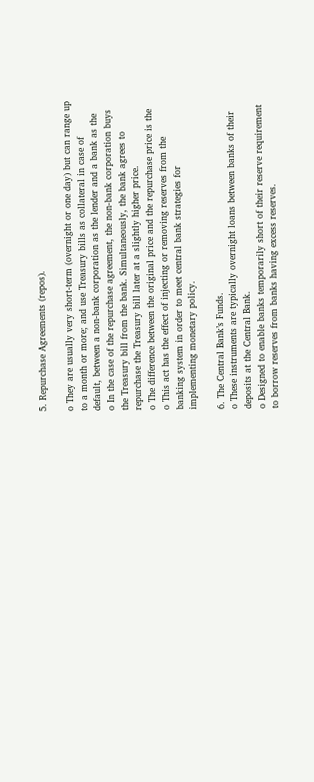5. Repurchase Agreements (repos).

o They are usually very short-term (overnight or one day) but can range up
to a month or more; and use Treasury bills as collateral in case of
default, between a non-bank corporation as the lender and a bank as the
o In the case of the repurchase agreement, the non-bank corporation buys
the Treasury bill from the bank. Simultaneously, the bank agrees to
repurchase the Treasury bill later at a slightly higher price.
o The difference between the original price and the repurchase price is the
o This act has the effect of injecting or removing reserves from the
banking system in order to meet central bank strategies for
implementing monetary policy.

6. The Central Bank’s Funds.
o These instruments are typically overnight loans between banks of their
deposits at the Central Bank.
o Designed to enable banks temporarily short of their reserve requirement
to borrow reserves from banks having excess reserves.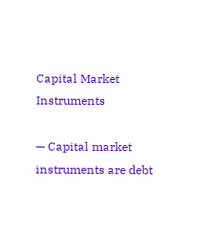Capital Market Instruments

— Capital market instruments are debt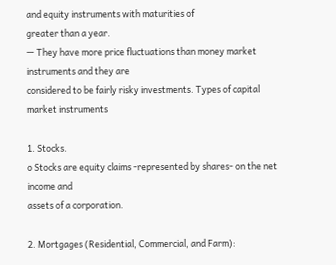and equity instruments with maturities of
greater than a year.
— They have more price fluctuations than money market instruments and they are
considered to be fairly risky investments. Types of capital market instruments

1. Stocks.
o Stocks are equity claims -represented by shares- on the net income and
assets of a corporation.

2. Mortgages (Residential, Commercial, and Farm):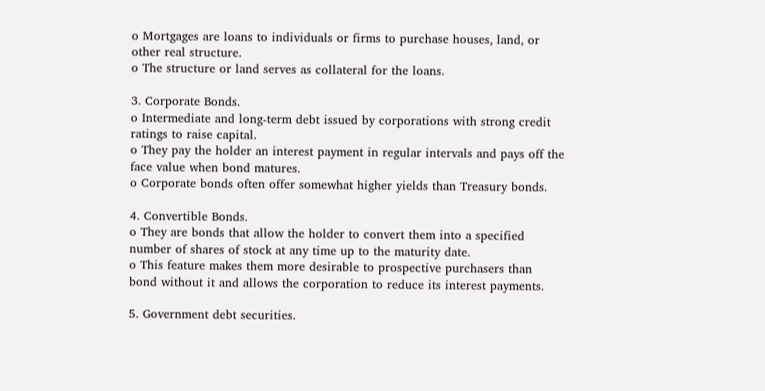o Mortgages are loans to individuals or firms to purchase houses, land, or
other real structure.
o The structure or land serves as collateral for the loans.

3. Corporate Bonds.
o Intermediate and long-term debt issued by corporations with strong credit
ratings to raise capital.
o They pay the holder an interest payment in regular intervals and pays off the
face value when bond matures.
o Corporate bonds often offer somewhat higher yields than Treasury bonds.

4. Convertible Bonds.
o They are bonds that allow the holder to convert them into a specified
number of shares of stock at any time up to the maturity date.
o This feature makes them more desirable to prospective purchasers than
bond without it and allows the corporation to reduce its interest payments.

5. Government debt securities.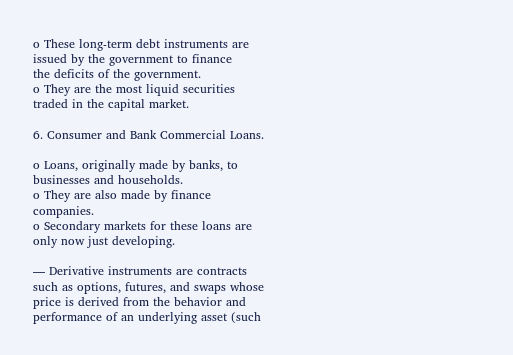o These long-term debt instruments are issued by the government to finance
the deficits of the government.
o They are the most liquid securities traded in the capital market.

6. Consumer and Bank Commercial Loans.

o Loans, originally made by banks, to businesses and households.
o They are also made by finance companies.
o Secondary markets for these loans are only now just developing.

— Derivative instruments are contracts such as options, futures, and swaps whose
price is derived from the behavior and performance of an underlying asset (such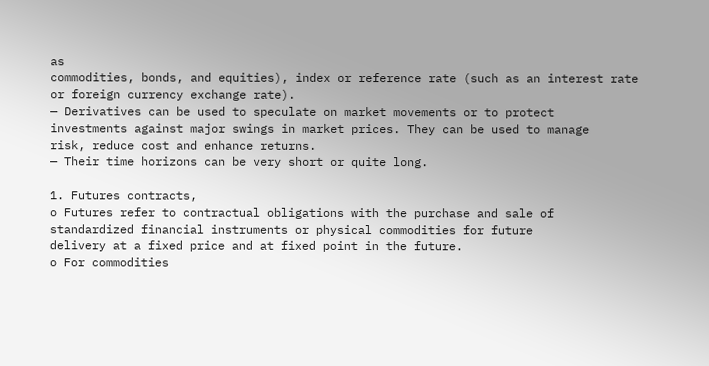as
commodities, bonds, and equities), index or reference rate (such as an interest rate
or foreign currency exchange rate).
— Derivatives can be used to speculate on market movements or to protect
investments against major swings in market prices. They can be used to manage
risk, reduce cost and enhance returns.
— Their time horizons can be very short or quite long.

1. Futures contracts,
o Futures refer to contractual obligations with the purchase and sale of
standardized financial instruments or physical commodities for future
delivery at a fixed price and at fixed point in the future.
o For commodities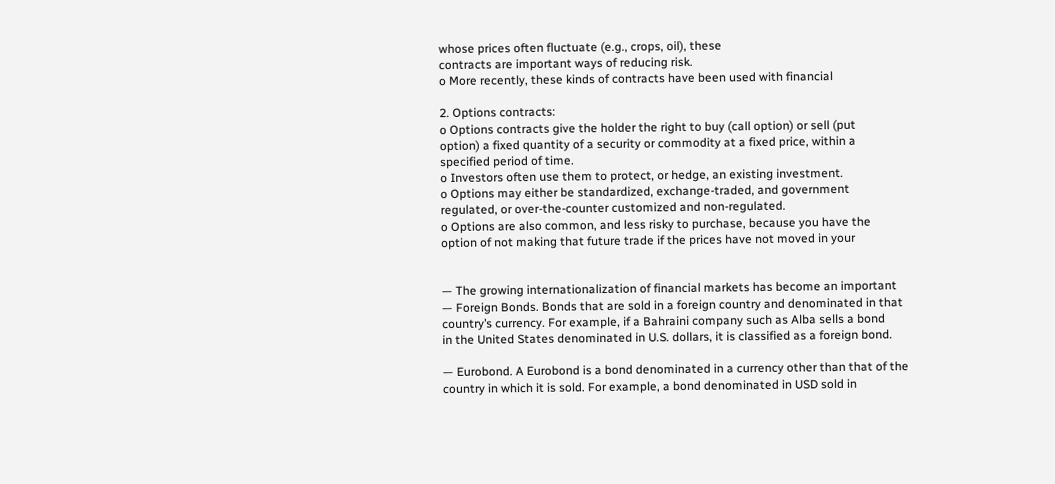whose prices often fluctuate (e.g., crops, oil), these
contracts are important ways of reducing risk.
o More recently, these kinds of contracts have been used with financial

2. Options contracts:
o Options contracts give the holder the right to buy (call option) or sell (put
option) a fixed quantity of a security or commodity at a fixed price, within a
specified period of time.
o Investors often use them to protect, or hedge, an existing investment.
o Options may either be standardized, exchange-traded, and government
regulated, or over-the-counter customized and non-regulated.
o Options are also common, and less risky to purchase, because you have the
option of not making that future trade if the prices have not moved in your


— The growing internationalization of financial markets has become an important
— Foreign Bonds. Bonds that are sold in a foreign country and denominated in that
country’s currency. For example, if a Bahraini company such as Alba sells a bond
in the United States denominated in U.S. dollars, it is classified as a foreign bond.

— Eurobond. A Eurobond is a bond denominated in a currency other than that of the
country in which it is sold. For example, a bond denominated in USD sold in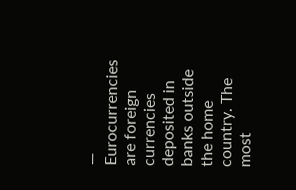— Eurocurrencies are foreign currencies deposited in banks outside the home
country. The most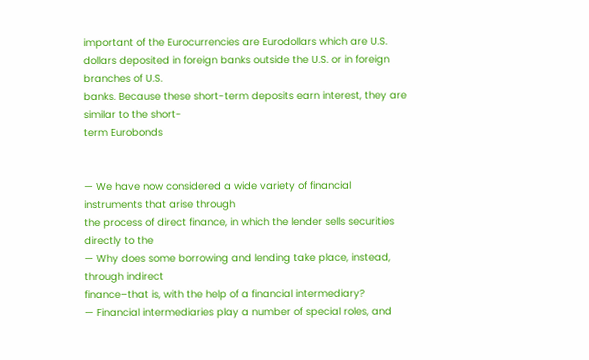important of the Eurocurrencies are Eurodollars which are U.S.
dollars deposited in foreign banks outside the U.S. or in foreign branches of U.S.
banks. Because these short-term deposits earn interest, they are similar to the short-
term Eurobonds


— We have now considered a wide variety of financial instruments that arise through
the process of direct finance, in which the lender sells securities directly to the
— Why does some borrowing and lending take place, instead, through indirect
finance–that is, with the help of a financial intermediary?
— Financial intermediaries play a number of special roles, and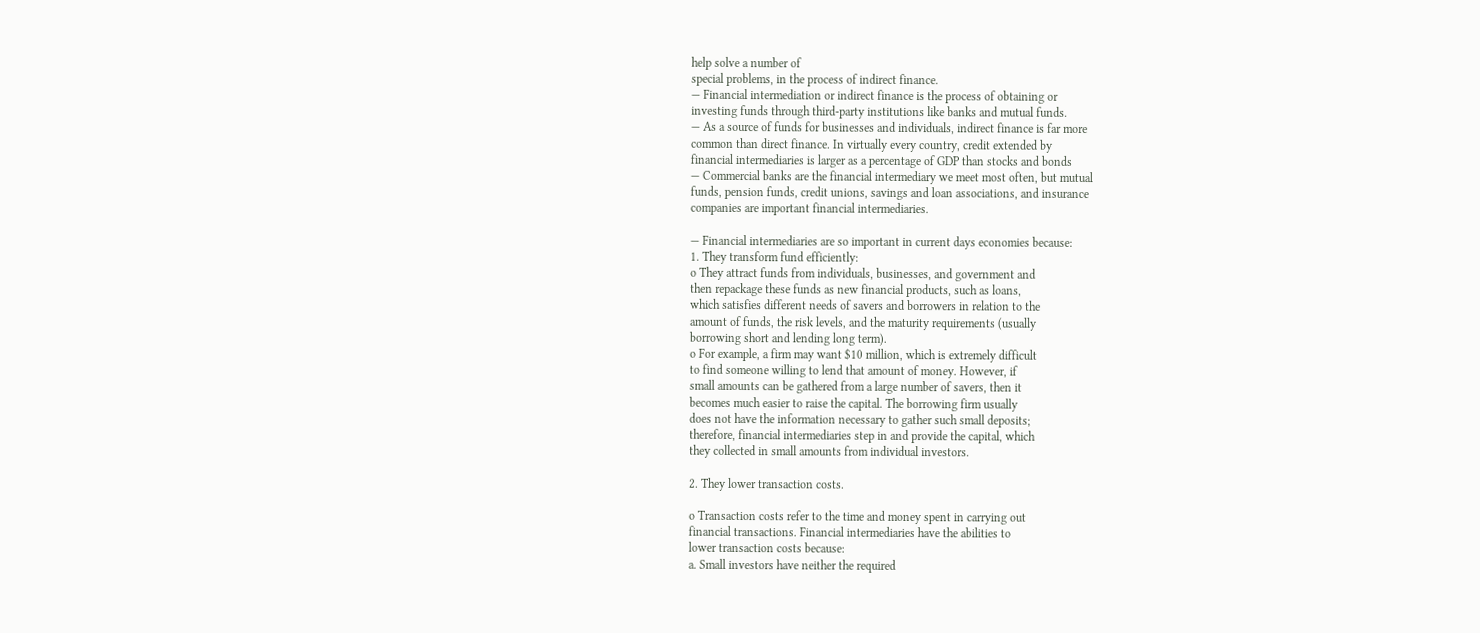help solve a number of
special problems, in the process of indirect finance.
— Financial intermediation or indirect finance is the process of obtaining or
investing funds through third-party institutions like banks and mutual funds.
— As a source of funds for businesses and individuals, indirect finance is far more
common than direct finance. In virtually every country, credit extended by
financial intermediaries is larger as a percentage of GDP than stocks and bonds
— Commercial banks are the financial intermediary we meet most often, but mutual
funds, pension funds, credit unions, savings and loan associations, and insurance
companies are important financial intermediaries.

— Financial intermediaries are so important in current days economies because:
1. They transform fund efficiently:
o They attract funds from individuals, businesses, and government and
then repackage these funds as new financial products, such as loans,
which satisfies different needs of savers and borrowers in relation to the
amount of funds, the risk levels, and the maturity requirements (usually
borrowing short and lending long term).
o For example, a firm may want $10 million, which is extremely difficult
to find someone willing to lend that amount of money. However, if
small amounts can be gathered from a large number of savers, then it
becomes much easier to raise the capital. The borrowing firm usually
does not have the information necessary to gather such small deposits;
therefore, financial intermediaries step in and provide the capital, which
they collected in small amounts from individual investors.

2. They lower transaction costs.

o Transaction costs refer to the time and money spent in carrying out
financial transactions. Financial intermediaries have the abilities to
lower transaction costs because:
a. Small investors have neither the required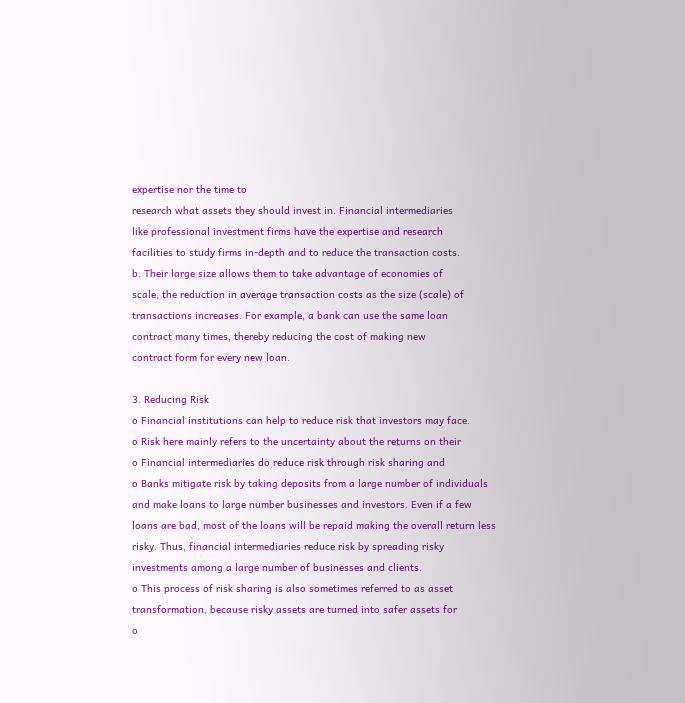expertise nor the time to
research what assets they should invest in. Financial intermediaries
like professional investment firms have the expertise and research
facilities to study firms in-depth and to reduce the transaction costs.
b. Their large size allows them to take advantage of economies of
scale, the reduction in average transaction costs as the size (scale) of
transactions increases. For example, a bank can use the same loan
contract many times, thereby reducing the cost of making new
contract form for every new loan.

3. Reducing Risk
o Financial institutions can help to reduce risk that investors may face.
o Risk here mainly refers to the uncertainty about the returns on their
o Financial intermediaries do reduce risk through risk sharing and
o Banks mitigate risk by taking deposits from a large number of individuals
and make loans to large number businesses and investors. Even if a few
loans are bad, most of the loans will be repaid making the overall return less
risky. Thus, financial intermediaries reduce risk by spreading risky
investments among a large number of businesses and clients.
o This process of risk sharing is also sometimes referred to as asset
transformation, because risky assets are turned into safer assets for
o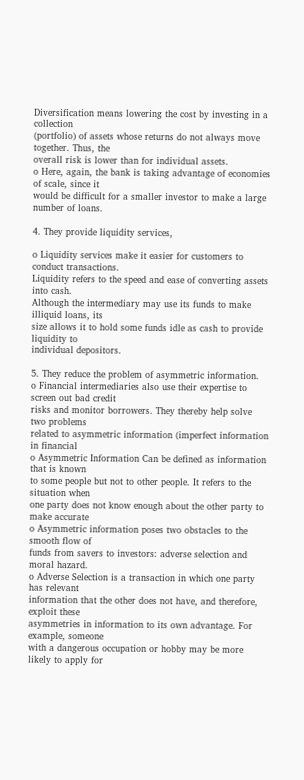Diversification means lowering the cost by investing in a collection
(portfolio) of assets whose returns do not always move together. Thus, the
overall risk is lower than for individual assets.
o Here, again, the bank is taking advantage of economies of scale, since it
would be difficult for a smaller investor to make a large number of loans.

4. They provide liquidity services,

o Liquidity services make it easier for customers to conduct transactions.
Liquidity refers to the speed and ease of converting assets into cash.
Although the intermediary may use its funds to make illiquid loans, its
size allows it to hold some funds idle as cash to provide liquidity to
individual depositors.

5. They reduce the problem of asymmetric information.
o Financial intermediaries also use their expertise to screen out bad credit
risks and monitor borrowers. They thereby help solve two problems
related to asymmetric information (imperfect information in financial
o Asymmetric Information Can be defined as information that is known
to some people but not to other people. It refers to the situation when
one party does not know enough about the other party to make accurate
o Asymmetric information poses two obstacles to the smooth flow of
funds from savers to investors: adverse selection and moral hazard.
o Adverse Selection is a transaction in which one party has relevant
information that the other does not have, and therefore, exploit these
asymmetries in information to its own advantage. For example, someone
with a dangerous occupation or hobby may be more likely to apply for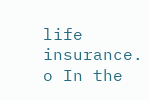life insurance.
o In the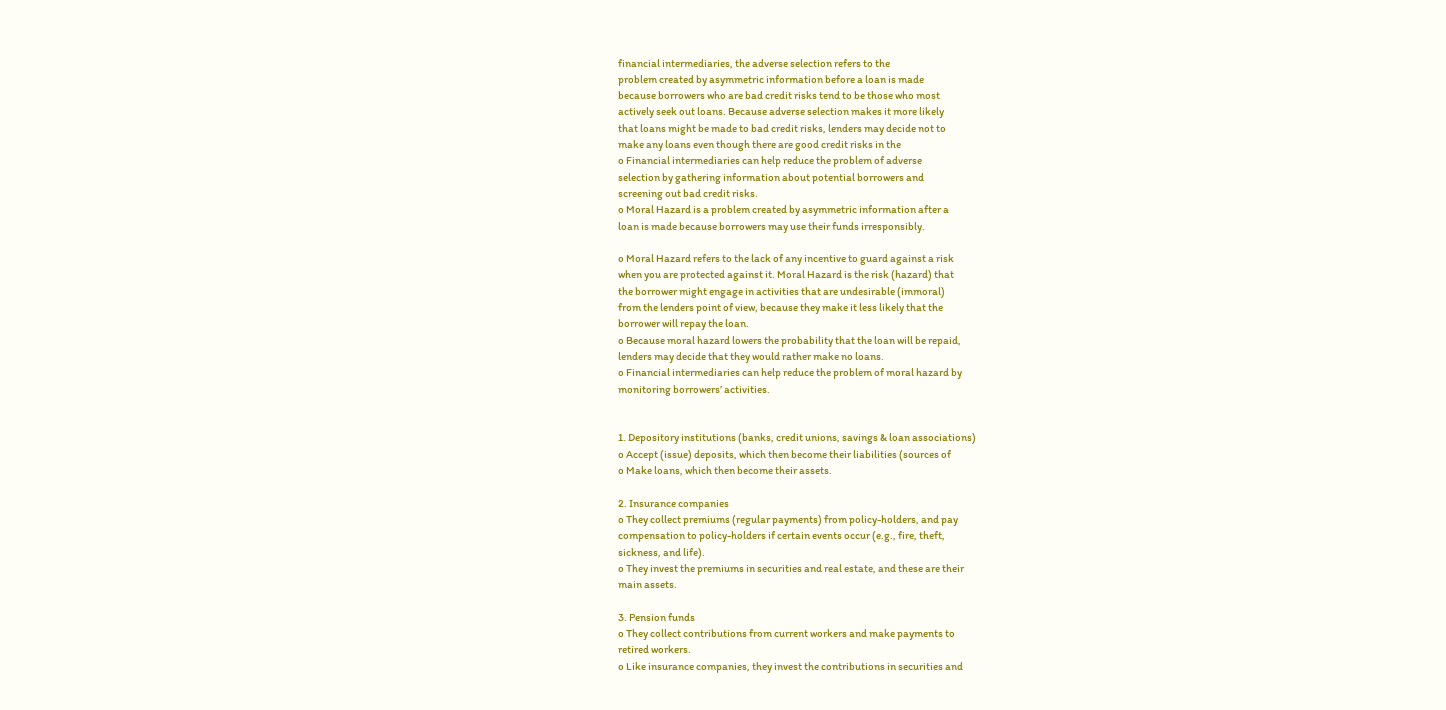financial intermediaries, the adverse selection refers to the
problem created by asymmetric information before a loan is made
because borrowers who are bad credit risks tend to be those who most
actively seek out loans. Because adverse selection makes it more likely
that loans might be made to bad credit risks, lenders may decide not to
make any loans even though there are good credit risks in the
o Financial intermediaries can help reduce the problem of adverse
selection by gathering information about potential borrowers and
screening out bad credit risks.
o Moral Hazard is a problem created by asymmetric information after a
loan is made because borrowers may use their funds irresponsibly.

o Moral Hazard refers to the lack of any incentive to guard against a risk
when you are protected against it. Moral Hazard is the risk (hazard) that
the borrower might engage in activities that are undesirable (immoral)
from the lenders point of view, because they make it less likely that the
borrower will repay the loan.
o Because moral hazard lowers the probability that the loan will be repaid,
lenders may decide that they would rather make no loans.
o Financial intermediaries can help reduce the problem of moral hazard by
monitoring borrowers’ activities.


1. Depository institutions (banks, credit unions, savings & loan associations)
o Accept (issue) deposits, which then become their liabilities (sources of
o Make loans, which then become their assets.

2. Insurance companies
o They collect premiums (regular payments) from policy-holders, and pay
compensation to policy-holders if certain events occur (e.g., fire, theft,
sickness, and life).
o They invest the premiums in securities and real estate, and these are their
main assets.

3. Pension funds
o They collect contributions from current workers and make payments to
retired workers.
o Like insurance companies, they invest the contributions in securities and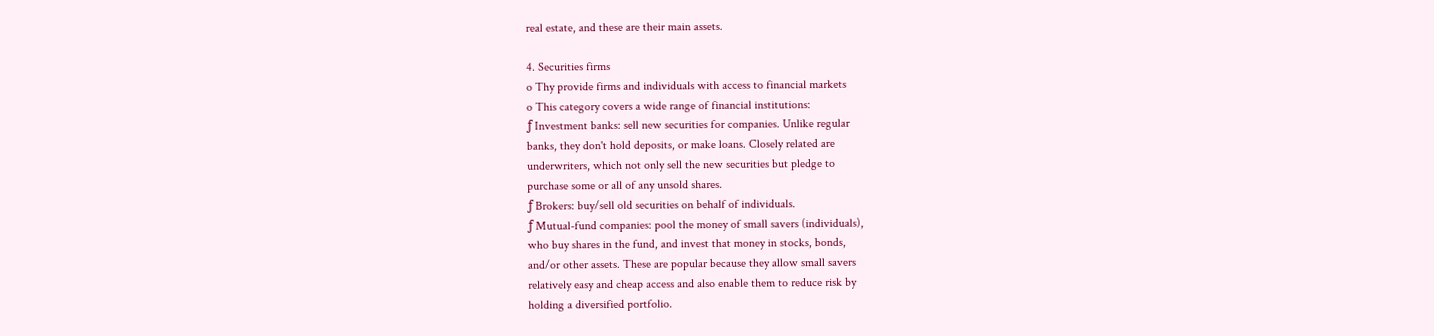real estate, and these are their main assets.

4. Securities firms
o Thy provide firms and individuals with access to financial markets
o This category covers a wide range of financial institutions:
ƒ Investment banks: sell new securities for companies. Unlike regular
banks, they don't hold deposits, or make loans. Closely related are
underwriters, which not only sell the new securities but pledge to
purchase some or all of any unsold shares.
ƒ Brokers: buy/sell old securities on behalf of individuals.
ƒ Mutual-fund companies: pool the money of small savers (individuals),
who buy shares in the fund, and invest that money in stocks, bonds,
and/or other assets. These are popular because they allow small savers
relatively easy and cheap access and also enable them to reduce risk by
holding a diversified portfolio.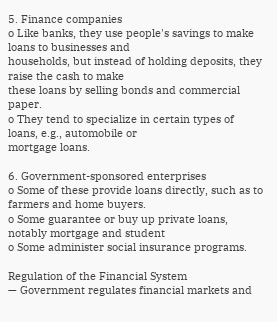5. Finance companies
o Like banks, they use people's savings to make loans to businesses and
households, but instead of holding deposits, they raise the cash to make
these loans by selling bonds and commercial paper.
o They tend to specialize in certain types of loans, e.g., automobile or
mortgage loans.

6. Government-sponsored enterprises
o Some of these provide loans directly, such as to farmers and home buyers.
o Some guarantee or buy up private loans, notably mortgage and student
o Some administer social insurance programs.

Regulation of the Financial System
— Government regulates financial markets and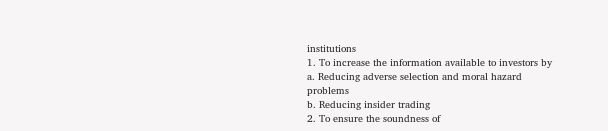institutions
1. To increase the information available to investors by
a. Reducing adverse selection and moral hazard problems
b. Reducing insider trading
2. To ensure the soundness of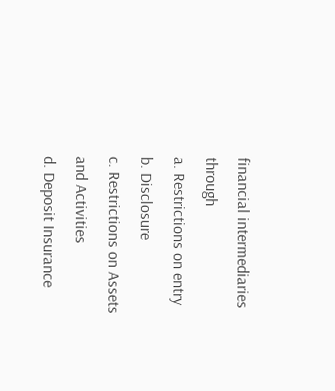financial intermediaries through
a. Restrictions on entry
b. Disclosure
c. Restrictions on Assets and Activities
d. Deposit Insurance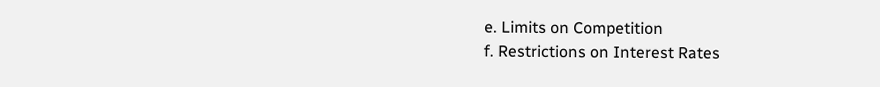e. Limits on Competition
f. Restrictions on Interest Rates